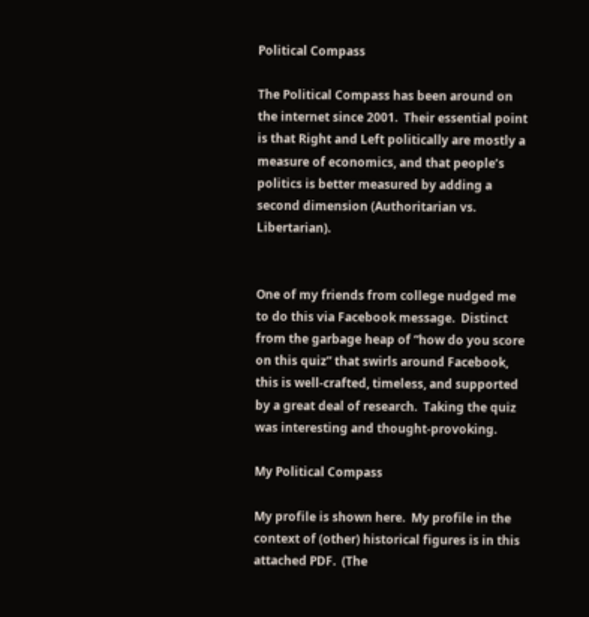Political Compass

The Political Compass has been around on the internet since 2001.  Their essential point is that Right and Left politically are mostly a measure of economics, and that people’s politics is better measured by adding a second dimension (Authoritarian vs. Libertarian).


One of my friends from college nudged me to do this via Facebook message.  Distinct from the garbage heap of “how do you score on this quiz” that swirls around Facebook, this is well-crafted, timeless, and supported by a great deal of research.  Taking the quiz was interesting and thought-provoking.

My Political Compass

My profile is shown here.  My profile in the context of (other) historical figures is in this attached PDF.  (The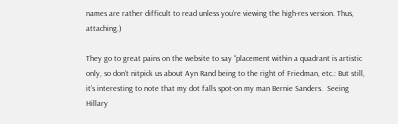names are rather difficult to read unless you’re viewing the high-res version. Thus, attaching.)

They go to great pains on the website to say “placement within a quadrant is artistic only, so don’t nitpick us about Ayn Rand being to the right of Friedman, etc.: But still, it’s interesting to note that my dot falls spot-on my man Bernie Sanders.  Seeing Hillary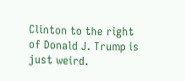Clinton to the right of Donald J. Trump is just weird.